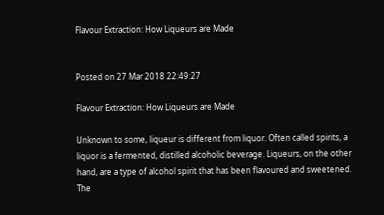Flavour Extraction: How Liqueurs are Made


Posted on 27 Mar 2018 22:49:27

Flavour Extraction: How Liqueurs are Made

Unknown to some, liqueur is different from liquor. Often called spirits, a liquor is a fermented, distilled alcoholic beverage. Liqueurs, on the other hand, are a type of alcohol spirit that has been flavoured and sweetened. The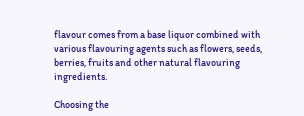flavour comes from a base liquor combined with various flavouring agents such as flowers, seeds, berries, fruits and other natural flavouring ingredients.

Choosing the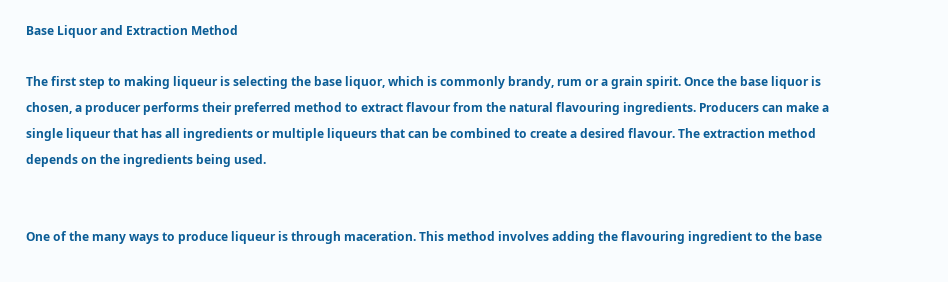Base Liquor and Extraction Method

The first step to making liqueur is selecting the base liquor, which is commonly brandy, rum or a grain spirit. Once the base liquor is chosen, a producer performs their preferred method to extract flavour from the natural flavouring ingredients. Producers can make a single liqueur that has all ingredients or multiple liqueurs that can be combined to create a desired flavour. The extraction method depends on the ingredients being used.


One of the many ways to produce liqueur is through maceration. This method involves adding the flavouring ingredient to the base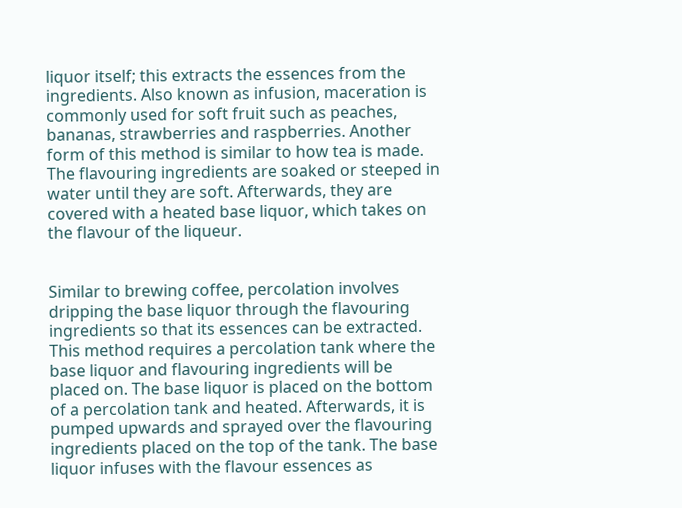liquor itself; this extracts the essences from the ingredients. Also known as infusion, maceration is commonly used for soft fruit such as peaches, bananas, strawberries and raspberries. Another form of this method is similar to how tea is made. The flavouring ingredients are soaked or steeped in water until they are soft. Afterwards, they are covered with a heated base liquor, which takes on the flavour of the liqueur.


Similar to brewing coffee, percolation involves dripping the base liquor through the flavouring ingredients so that its essences can be extracted. This method requires a percolation tank where the base liquor and flavouring ingredients will be placed on. The base liquor is placed on the bottom of a percolation tank and heated. Afterwards, it is pumped upwards and sprayed over the flavouring ingredients placed on the top of the tank. The base liquor infuses with the flavour essences as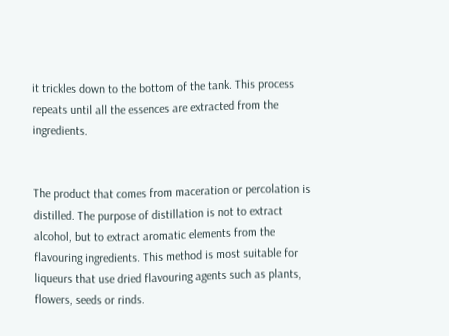it trickles down to the bottom of the tank. This process repeats until all the essences are extracted from the ingredients.


The product that comes from maceration or percolation is distilled. The purpose of distillation is not to extract alcohol, but to extract aromatic elements from the flavouring ingredients. This method is most suitable for liqueurs that use dried flavouring agents such as plants, flowers, seeds or rinds.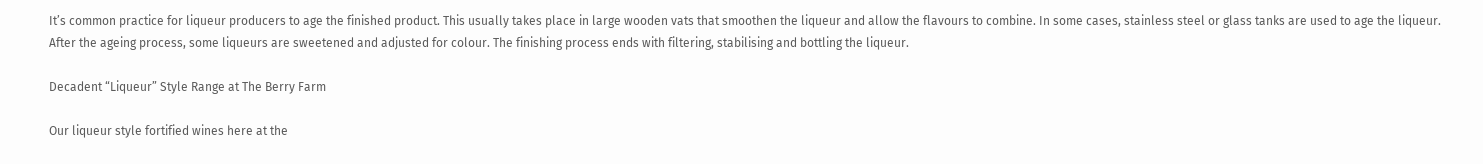It’s common practice for liqueur producers to age the finished product. This usually takes place in large wooden vats that smoothen the liqueur and allow the flavours to combine. In some cases, stainless steel or glass tanks are used to age the liqueur. After the ageing process, some liqueurs are sweetened and adjusted for colour. The finishing process ends with filtering, stabilising and bottling the liqueur.

Decadent “Liqueur” Style Range at The Berry Farm

Our liqueur style fortified wines here at the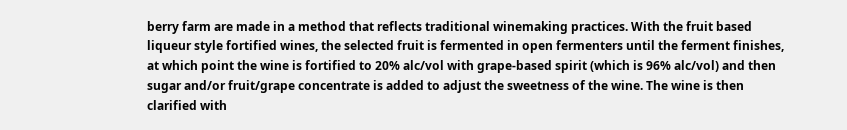berry farm are made in a method that reflects traditional winemaking practices. With the fruit based liqueur style fortified wines, the selected fruit is fermented in open fermenters until the ferment finishes, at which point the wine is fortified to 20% alc/vol with grape-based spirit (which is 96% alc/vol) and then sugar and/or fruit/grape concentrate is added to adjust the sweetness of the wine. The wine is then clarified with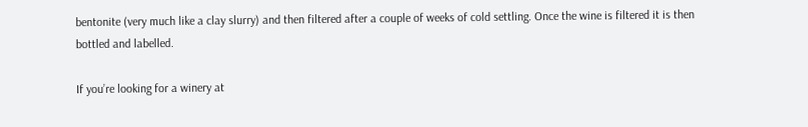bentonite (very much like a clay slurry) and then filtered after a couple of weeks of cold settling. Once the wine is filtered it is then bottled and labelled.

If you’re looking for a winery at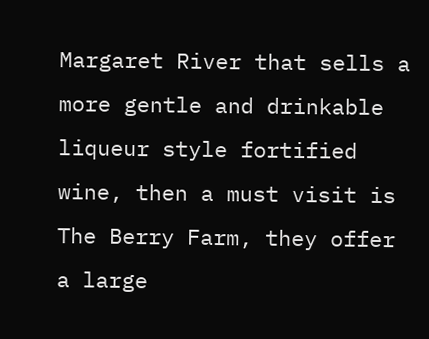Margaret River that sells a more gentle and drinkable liqueur style fortified wine, then a must visit is The Berry Farm, they offer a large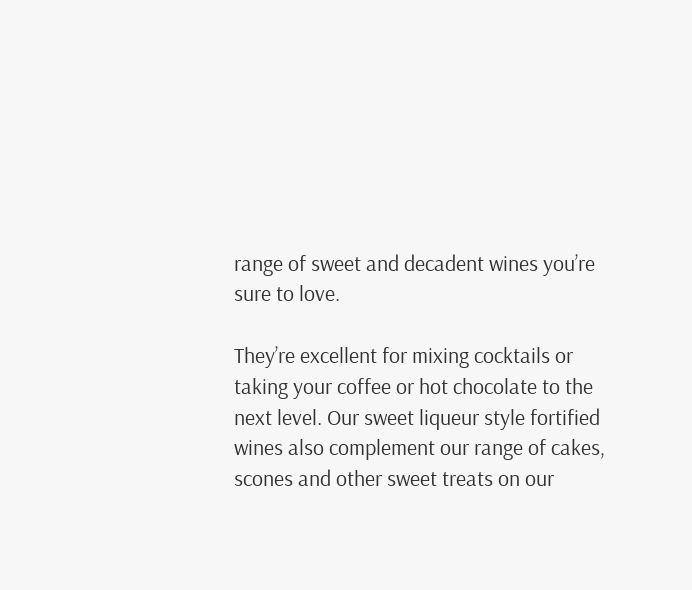range of sweet and decadent wines you’re sure to love.

They’re excellent for mixing cocktails or taking your coffee or hot chocolate to the next level. Our sweet liqueur style fortified wines also complement our range of cakes, scones and other sweet treats on our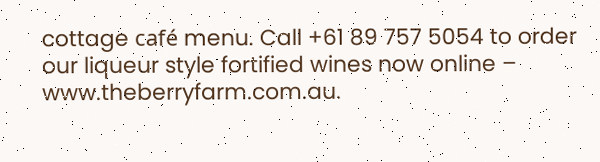cottage café menu. Call +61 89 757 5054 to order our liqueur style fortified wines now online – www.theberryfarm.com.au.